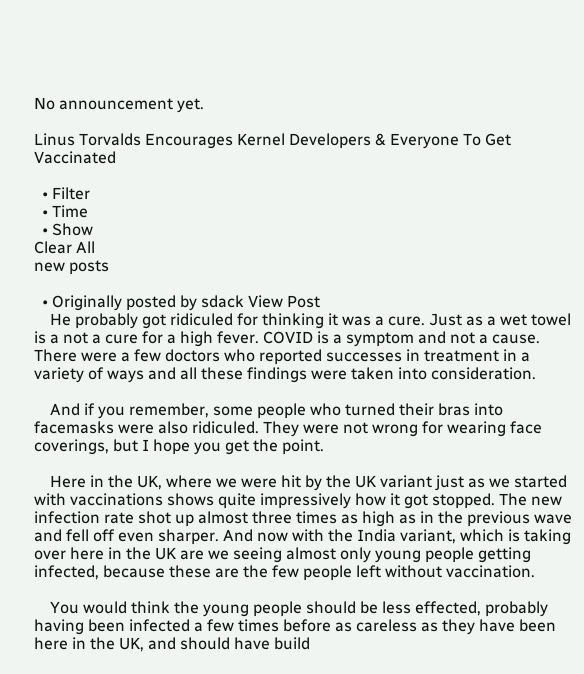No announcement yet.

Linus Torvalds Encourages Kernel Developers & Everyone To Get Vaccinated

  • Filter
  • Time
  • Show
Clear All
new posts

  • Originally posted by sdack View Post
    He probably got ridiculed for thinking it was a cure. Just as a wet towel is a not a cure for a high fever. COVID is a symptom and not a cause. There were a few doctors who reported successes in treatment in a variety of ways and all these findings were taken into consideration.

    And if you remember, some people who turned their bras into facemasks were also ridiculed. They were not wrong for wearing face coverings, but I hope you get the point.

    Here in the UK, where we were hit by the UK variant just as we started with vaccinations shows quite impressively how it got stopped. The new infection rate shot up almost three times as high as in the previous wave and fell off even sharper. And now with the India variant, which is taking over here in the UK are we seeing almost only young people getting infected, because these are the few people left without vaccination.

    You would think the young people should be less effected, probably having been infected a few times before as careless as they have been here in the UK, and should have build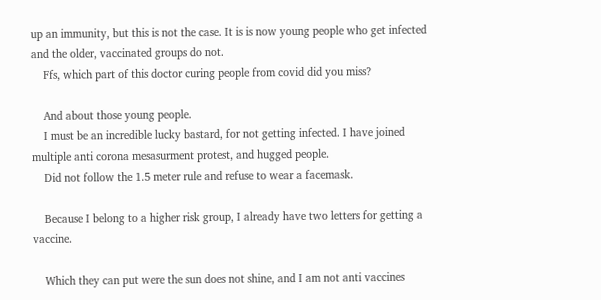up an immunity, but this is not the case. It is is now young people who get infected and the older, vaccinated groups do not.
    Ffs, which part of this doctor curing people from covid did you miss?

    And about those young people.
    I must be an incredible lucky bastard, for not getting infected. I have joined multiple anti corona mesasurment protest, and hugged people.
    Did not follow the 1.5 meter rule and refuse to wear a facemask.

    Because I belong to a higher risk group, I already have two letters for getting a vaccine.

    Which they can put were the sun does not shine, and I am not anti vaccines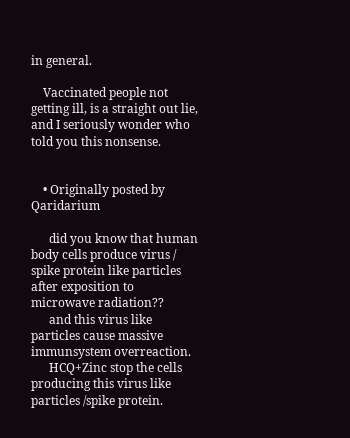in general.

    Vaccinated people not getting ill, is a straight out lie, and I seriously wonder who told you this nonsense.


    • Originally posted by Qaridarium

      did you know that human body cells produce virus / spike protein like particles after exposition to microwave radiation??
      and this virus like particles cause massive immunsystem overreaction.
      HCQ+Zinc stop the cells producing this virus like particles /spike protein.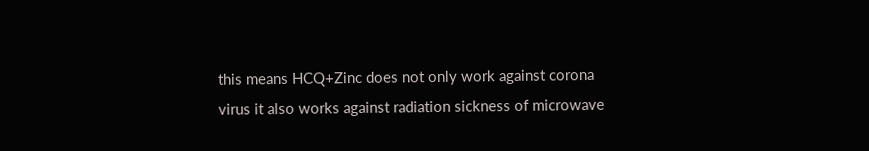this means HCQ+Zinc does not only work against corona virus it also works against radiation sickness of microwave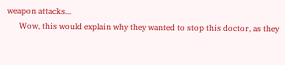weapon attacks...
      Wow, this would explain why they wanted to stop this doctor, as they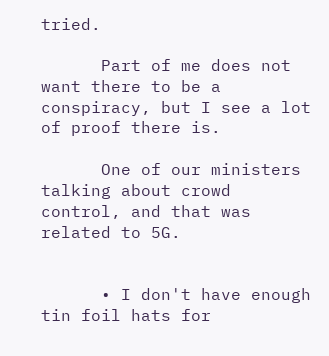tried.

      Part of me does not want there to be a conspiracy, but I see a lot of proof there is.

      One of our ministers talking about crowd control, and that was related to 5G.


      • I don't have enough tin foil hats for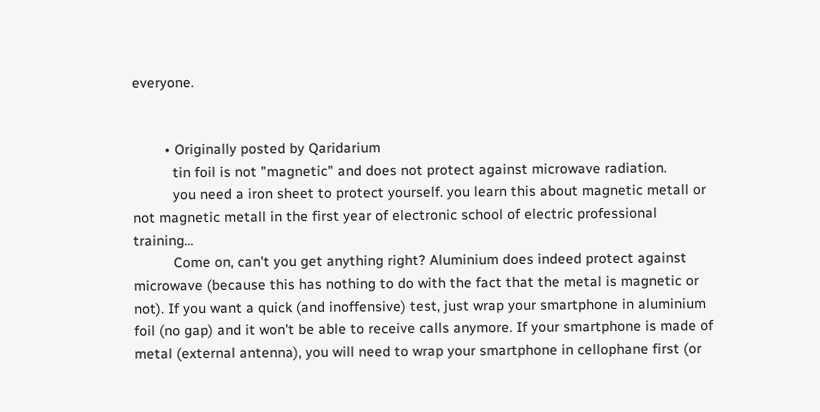everyone.


        • Originally posted by Qaridarium
          tin foil is not "magnetic" and does not protect against microwave radiation.
          you need a iron sheet to protect yourself. you learn this about magnetic metall or not magnetic metall in the first year of electronic school of electric professional training...
          Come on, can't you get anything right? Aluminium does indeed protect against microwave (because this has nothing to do with the fact that the metal is magnetic or not). If you want a quick (and inoffensive) test, just wrap your smartphone in aluminium foil (no gap) and it won't be able to receive calls anymore. If your smartphone is made of metal (external antenna), you will need to wrap your smartphone in cellophane first (or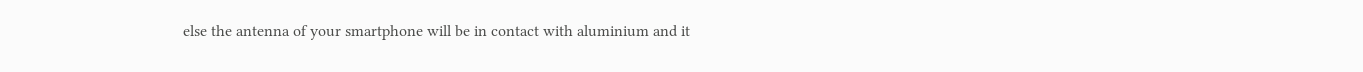else the antenna of your smartphone will be in contact with aluminium and it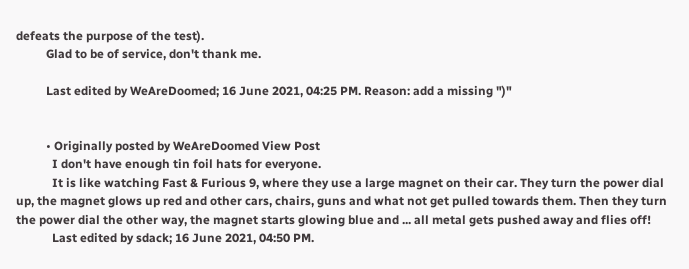defeats the purpose of the test).
          Glad to be of service, don't thank me.

          Last edited by WeAreDoomed; 16 June 2021, 04:25 PM. Reason: add a missing ")"


          • Originally posted by WeAreDoomed View Post
            I don't have enough tin foil hats for everyone.
            It is like watching Fast & Furious 9, where they use a large magnet on their car. They turn the power dial up, the magnet glows up red and other cars, chairs, guns and what not get pulled towards them. Then they turn the power dial the other way, the magnet starts glowing blue and ... all metal gets pushed away and flies off!
            Last edited by sdack; 16 June 2021, 04:50 PM.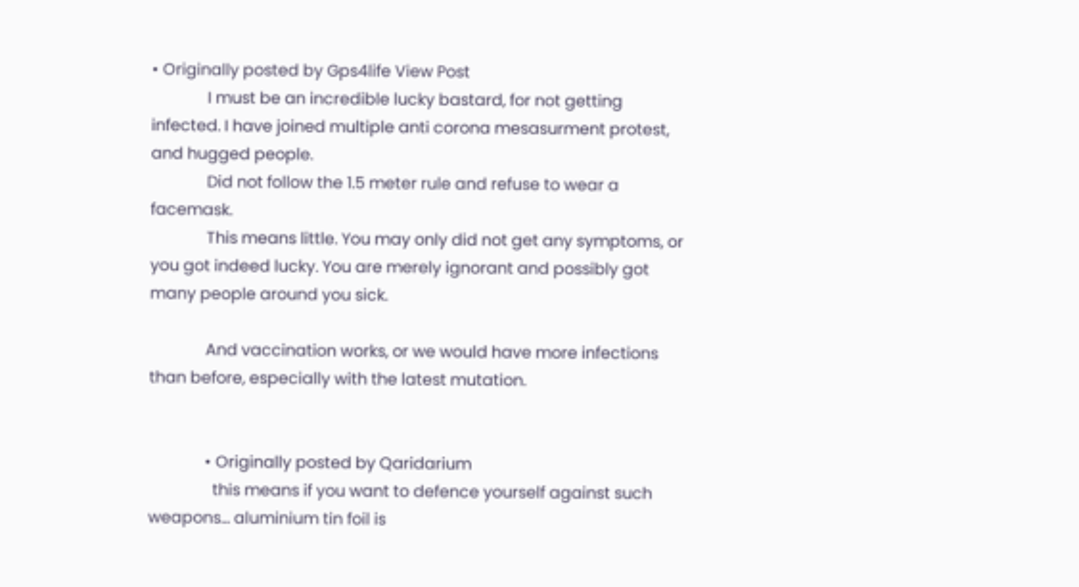• Originally posted by Gps4life View Post
              I must be an incredible lucky bastard, for not getting infected. I have joined multiple anti corona mesasurment protest, and hugged people.
              Did not follow the 1.5 meter rule and refuse to wear a facemask.
              This means little. You may only did not get any symptoms, or you got indeed lucky. You are merely ignorant and possibly got many people around you sick.

              And vaccination works, or we would have more infections than before, especially with the latest mutation.


              • Originally posted by Qaridarium
                this means if you want to defence yourself against such weapons... aluminium tin foil is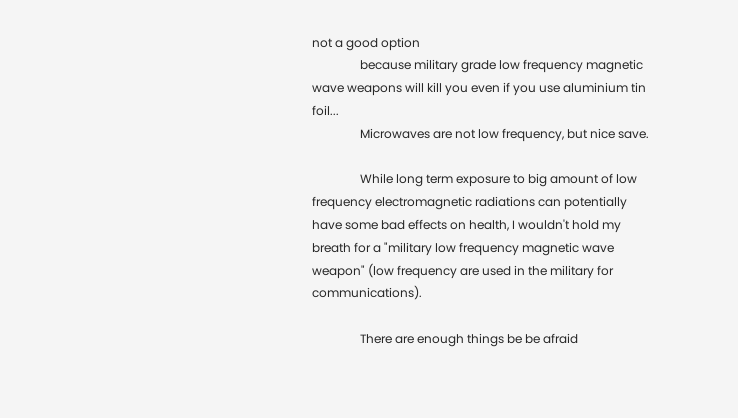not a good option
                because military grade low frequency magnetic wave weapons will kill you even if you use aluminium tin foil...
                Microwaves are not low frequency, but nice save.

                While long term exposure to big amount of low frequency electromagnetic radiations can potentially have some bad effects on health, I wouldn't hold my breath for a "military low frequency magnetic wave weapon" (low frequency are used in the military for communications).

                There are enough things be be afraid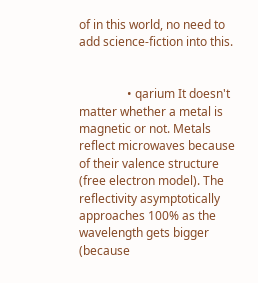of in this world, no need to add science-fiction into this.


                • qarium It doesn't matter whether a metal is magnetic or not. Metals reflect microwaves because of their valence structure (free electron model). The reflectivity asymptotically approaches 100% as the wavelength gets bigger (because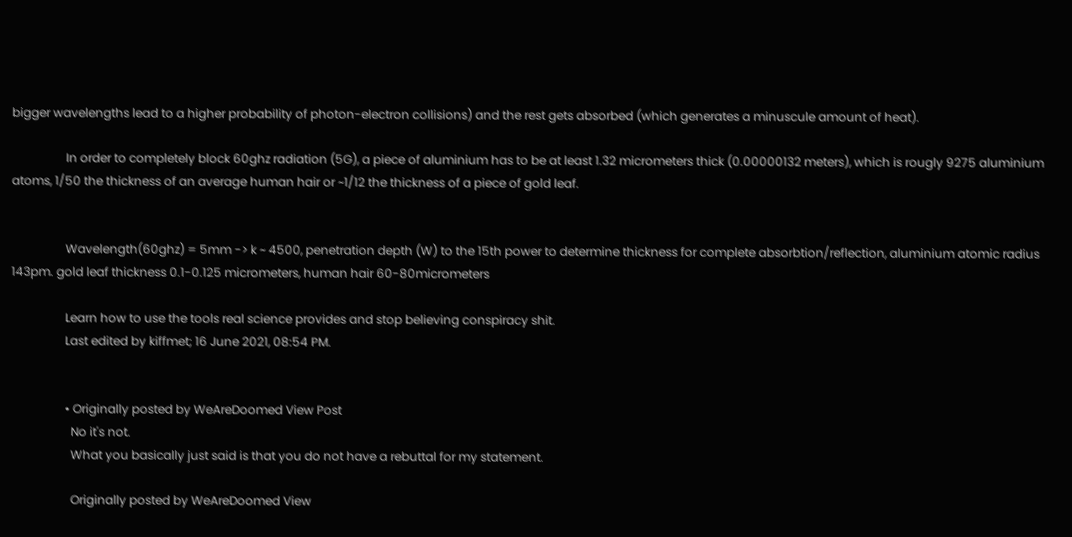bigger wavelengths lead to a higher probability of photon-electron collisions) and the rest gets absorbed (which generates a minuscule amount of heat).

                  In order to completely block 60ghz radiation (5G), a piece of aluminium has to be at least 1.32 micrometers thick (0.00000132 meters), which is rougly 9275 aluminium atoms, 1/50 the thickness of an average human hair or ~1/12 the thickness of a piece of gold leaf.


                  Wavelength(60ghz) = 5mm -> k ~ 4500, penetration depth (W) to the 15th power to determine thickness for complete absorbtion/reflection, aluminium atomic radius 143pm. gold leaf thickness 0.1-0.125 micrometers, human hair 60-80micrometers

                  Learn how to use the tools real science provides and stop believing conspiracy shit.
                  Last edited by kiffmet; 16 June 2021, 08:54 PM.


                  • Originally posted by WeAreDoomed View Post
                    No it's not.
                    What you basically just said is that you do not have a rebuttal for my statement.

                    Originally posted by WeAreDoomed View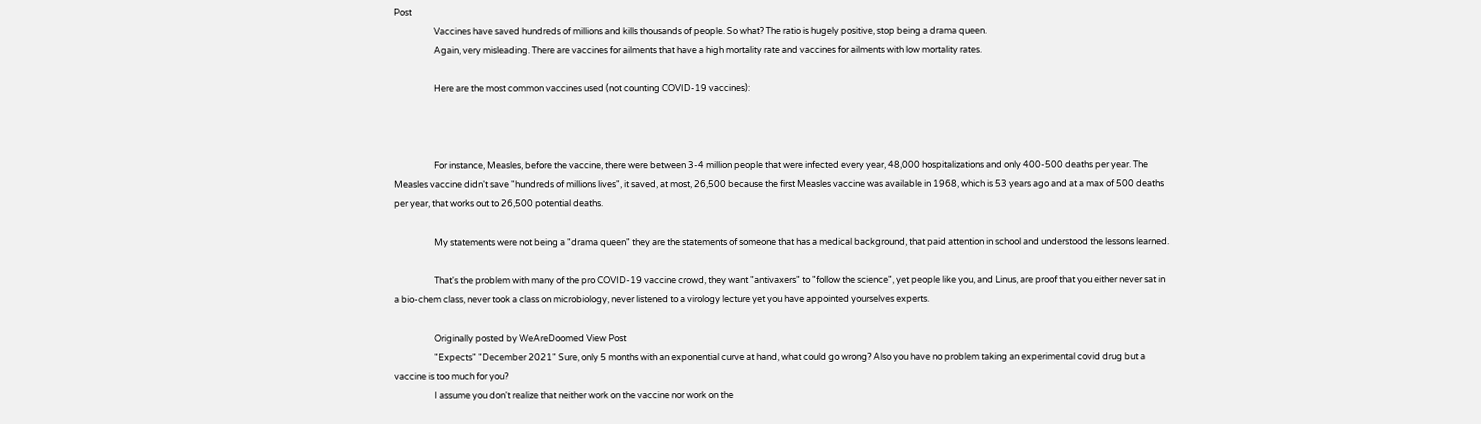Post
                    Vaccines have saved hundreds of millions and kills thousands of people. So what? The ratio is hugely positive, stop being a drama queen.
                    Again, very misleading. There are vaccines for ailments that have a high mortality rate and vaccines for ailments with low mortality rates.

                    Here are the most common vaccines used (not counting COVID-19 vaccines):



                    For instance, Measles, before the vaccine, there were between 3-4 million people that were infected every year, 48,000 hospitalizations and only 400-500 deaths per year. The Measles vaccine didn't save "hundreds of millions lives", it saved, at most, 26,500 because the first Measles vaccine was available in 1968, which is 53 years ago and at a max of 500 deaths per year, that works out to 26,500 potential deaths.

                    My statements were not being a "drama queen" they are the statements of someone that has a medical background, that paid attention in school and understood the lessons learned.

                    That's the problem with many of the pro COVID-19 vaccine crowd, they want "antivaxers" to "follow the science", yet people like you, and Linus, are proof that you either never sat in a bio-chem class, never took a class on microbiology, never listened to a virology lecture yet you have appointed yourselves experts.

                    Originally posted by WeAreDoomed View Post
                    "Expects" "December 2021" Sure, only 5 months with an exponential curve at hand, what could go wrong? Also you have no problem taking an experimental covid drug but a vaccine is too much for you?
                    I assume you don't realize that neither work on the vaccine nor work on the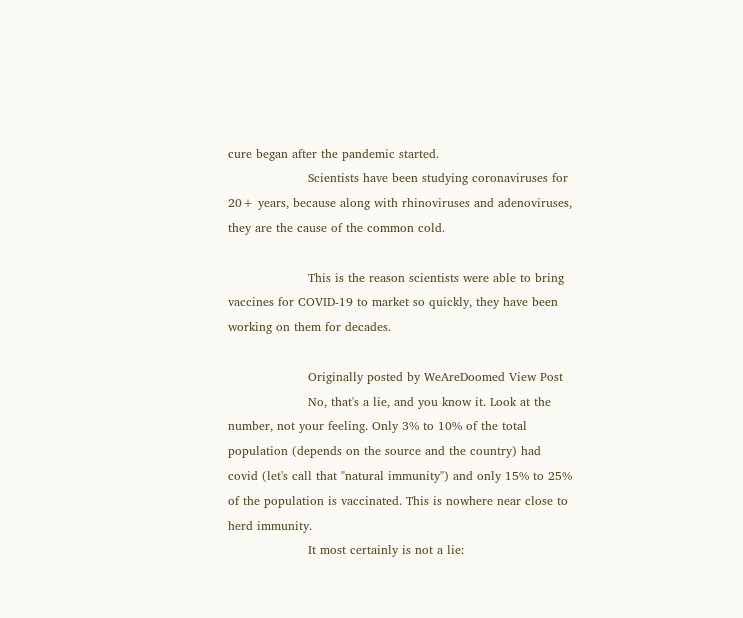cure began after the pandemic started.
                    Scientists have been studying coronaviruses for 20+ years, because along with rhinoviruses and adenoviruses, they are the cause of the common cold.

                    This is the reason scientists were able to bring vaccines for COVID-19 to market so quickly, they have been working on them for decades.

                    Originally posted by WeAreDoomed View Post
                    No, that's a lie, and you know it. Look at the number, not your feeling. Only 3% to 10% of the total population (depends on the source and the country) had covid (let's call that "natural immunity") and only 15% to 25% of the population is vaccinated. This is nowhere near close to herd immunity.
                    It most certainly is not a lie: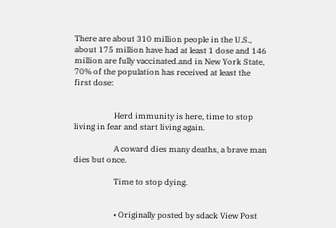There are about 310 million people in the U.S., about 175 million have had at least 1 dose and 146 million are fully vaccinated.and in New York State, 70% of the population has received at least the first dose:


                    Herd immunity is here, time to stop living in fear and start living again.

                    A coward dies many deaths, a brave man dies but once.

                    Time to stop dying.


                    • Originally posted by sdack View Post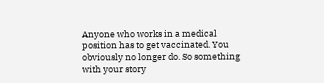Anyone who works in a medical position has to get vaccinated. You obviously no longer do. So something with your story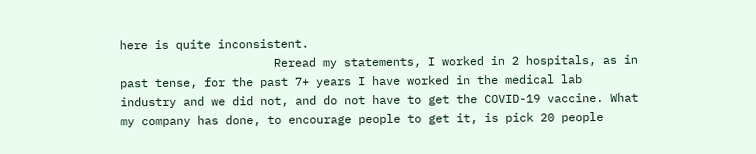here is quite inconsistent.
                      Reread my statements, I worked in 2 hospitals, as in past tense, for the past 7+ years I have worked in the medical lab industry and we did not, and do not have to get the COVID-19 vaccine. What my company has done, to encourage people to get it, is pick 20 people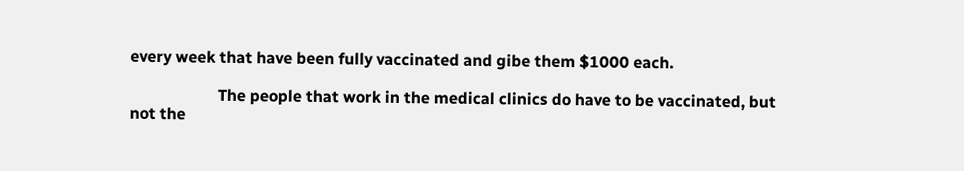every week that have been fully vaccinated and gibe them $1000 each.

                      The people that work in the medical clinics do have to be vaccinated, but not the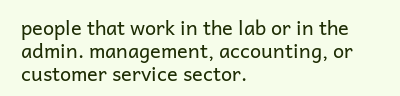people that work in the lab or in the admin. management, accounting, or customer service sector.